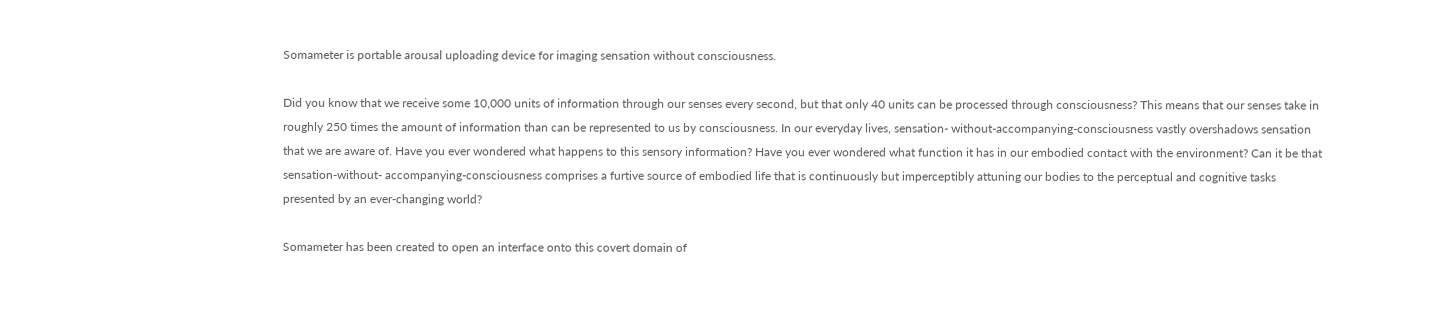Somameter is portable arousal uploading device for imaging sensation without consciousness.

Did you know that we receive some 10,000 units of information through our senses every second, but that only 40 units can be processed through consciousness? This means that our senses take in roughly 250 times the amount of information than can be represented to us by consciousness. In our everyday lives, sensation- without-accompanying-consciousness vastly overshadows sensation that we are aware of. Have you ever wondered what happens to this sensory information? Have you ever wondered what function it has in our embodied contact with the environment? Can it be that sensation-without- accompanying-consciousness comprises a furtive source of embodied life that is continuously but imperceptibly attuning our bodies to the perceptual and cognitive tasks presented by an ever-changing world?

Somameter has been created to open an interface onto this covert domain of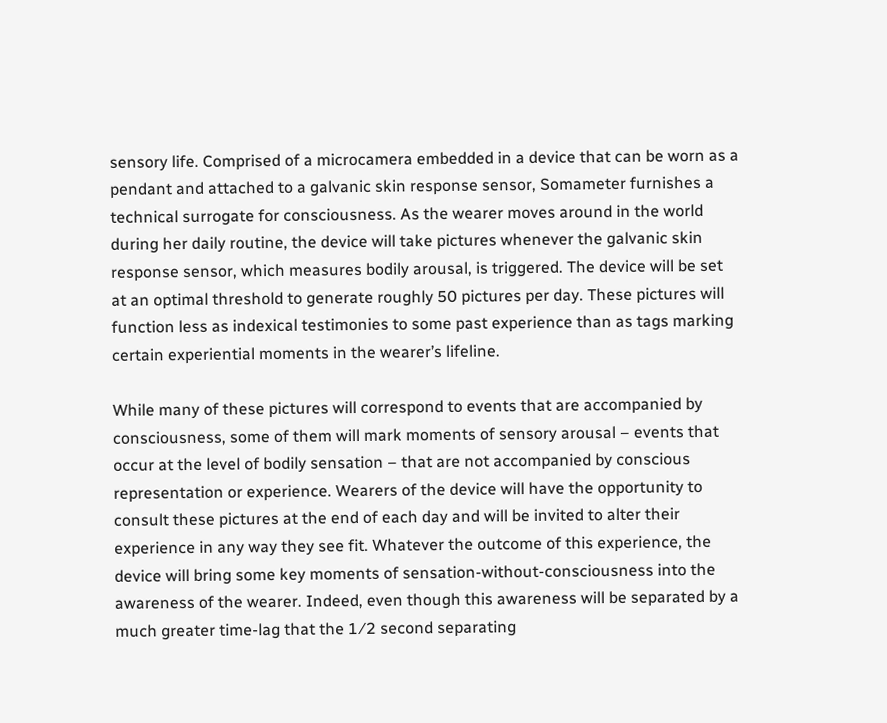sensory life. Comprised of a microcamera embedded in a device that can be worn as a pendant and attached to a galvanic skin response sensor, Somameter furnishes a technical surrogate for consciousness. As the wearer moves around in the world during her daily routine, the device will take pictures whenever the galvanic skin response sensor, which measures bodily arousal, is triggered. The device will be set at an optimal threshold to generate roughly 50 pictures per day. These pictures will function less as indexical testimonies to some past experience than as tags marking certain experiential moments in the wearer’s lifeline.

While many of these pictures will correspond to events that are accompanied by consciousness, some of them will mark moments of sensory arousal – events that occur at the level of bodily sensation – that are not accompanied by conscious representation or experience. Wearers of the device will have the opportunity to consult these pictures at the end of each day and will be invited to alter their experience in any way they see fit. Whatever the outcome of this experience, the device will bring some key moments of sensation-without-consciousness into the awareness of the wearer. Indeed, even though this awareness will be separated by a much greater time-lag that the 1⁄2 second separating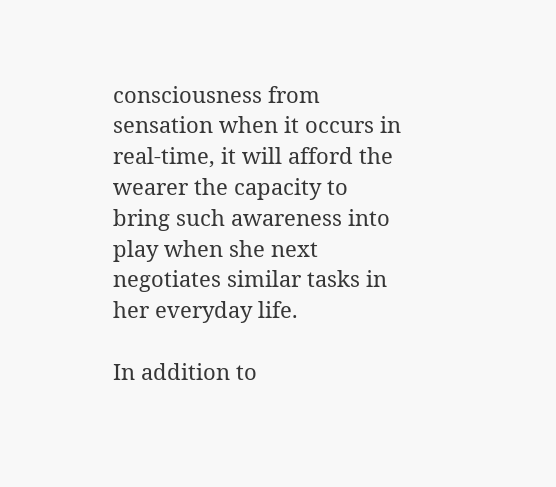consciousness from sensation when it occurs in real-time, it will afford the wearer the capacity to bring such awareness into play when she next negotiates similar tasks in her everyday life.

In addition to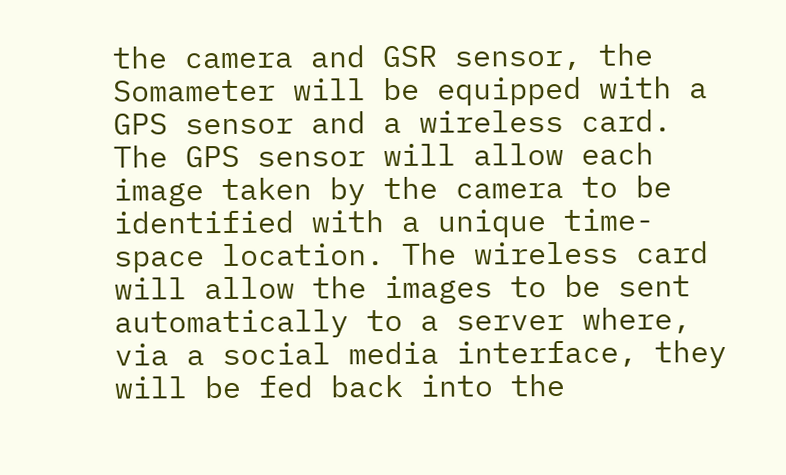the camera and GSR sensor, the Somameter will be equipped with a GPS sensor and a wireless card. The GPS sensor will allow each image taken by the camera to be identified with a unique time-space location. The wireless card will allow the images to be sent automatically to a server where, via a social media interface, they will be fed back into the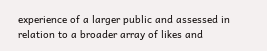experience of a larger public and assessed in relation to a broader array of likes and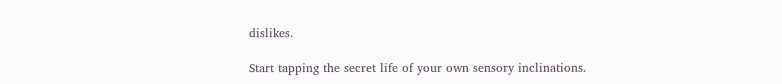dislikes.

Start tapping the secret life of your own sensory inclinations.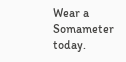Wear a Somameter today.